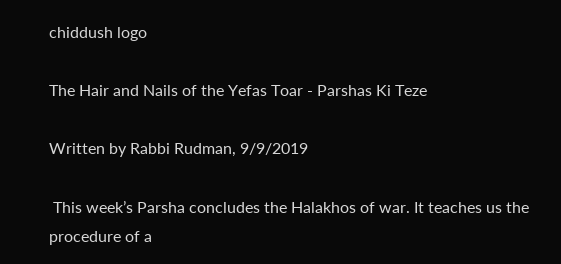chiddush logo

The Hair and Nails of the Yefas Toar - Parshas Ki Teze

Written by Rabbi Rudman, 9/9/2019

 This week’s Parsha concludes the Halakhos of war. It teaches us the procedure of a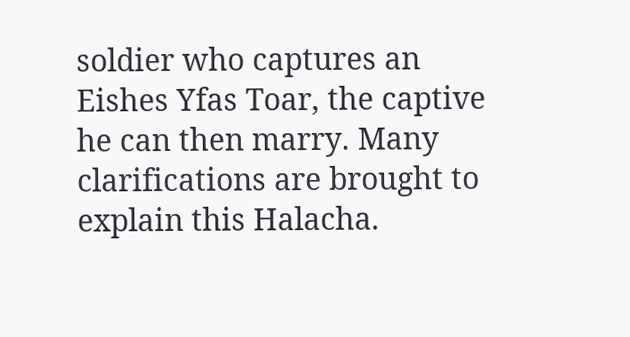soldier who captures an Eishes Yfas Toar, the captive he can then marry. Many clarifications are brought to explain this Halacha.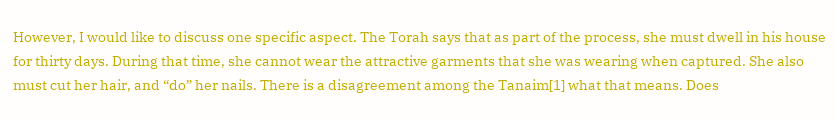However, I would like to discuss one specific aspect. The Torah says that as part of the process, she must dwell in his house for thirty days. During that time, she cannot wear the attractive garments that she was wearing when captured. She also must cut her hair, and “do” her nails. There is a disagreement among the Tanaim[1] what that means. Does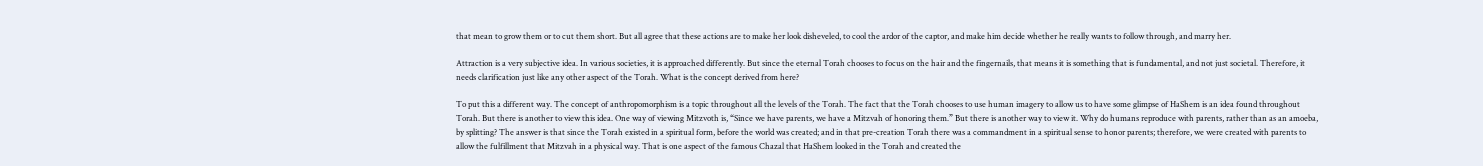that mean to grow them or to cut them short. But all agree that these actions are to make her look disheveled, to cool the ardor of the captor, and make him decide whether he really wants to follow through, and marry her.

Attraction is a very subjective idea. In various societies, it is approached differently. But since the eternal Torah chooses to focus on the hair and the fingernails, that means it is something that is fundamental, and not just societal. Therefore, it needs clarification just like any other aspect of the Torah. What is the concept derived from here?

To put this a different way. The concept of anthropomorphism is a topic throughout all the levels of the Torah. The fact that the Torah chooses to use human imagery to allow us to have some glimpse of HaShem is an idea found throughout Torah. But there is another to view this idea. One way of viewing Mitzvoth is, “Since we have parents, we have a Mitzvah of honoring them.” But there is another way to view it. Why do humans reproduce with parents, rather than as an amoeba, by splitting? The answer is that since the Torah existed in a spiritual form, before the world was created; and in that pre-creation Torah there was a commandment in a spiritual sense to honor parents; therefore, we were created with parents to allow the fulfillment that Mitzvah in a physical way. That is one aspect of the famous Chazal that HaShem looked in the Torah and created the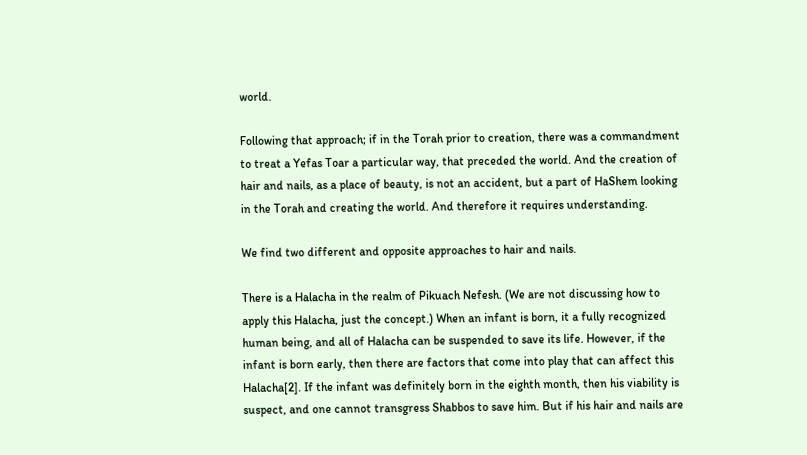world.

Following that approach; if in the Torah prior to creation, there was a commandment to treat a Yefas Toar a particular way, that preceded the world. And the creation of hair and nails, as a place of beauty, is not an accident, but a part of HaShem looking in the Torah and creating the world. And therefore it requires understanding.

We find two different and opposite approaches to hair and nails.

There is a Halacha in the realm of Pikuach Nefesh. (We are not discussing how to apply this Halacha, just the concept.) When an infant is born, it a fully recognized human being, and all of Halacha can be suspended to save its life. However, if the infant is born early, then there are factors that come into play that can affect this Halacha[2]. If the infant was definitely born in the eighth month, then his viability is suspect, and one cannot transgress Shabbos to save him. But if his hair and nails are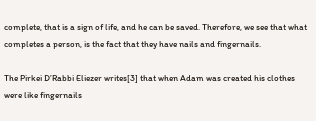complete, that is a sign of life, and he can be saved. Therefore, we see that what completes a person, is the fact that they have nails and fingernails.

The Pirkei D’Rabbi Eliezer writes[3] that when Adam was created his clothes were like fingernails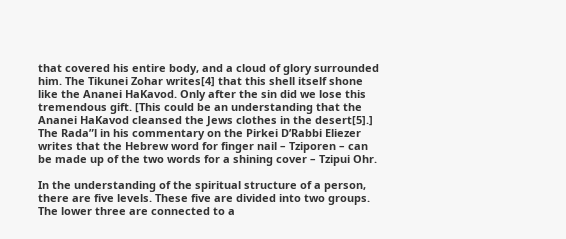that covered his entire body, and a cloud of glory surrounded him. The Tikunei Zohar writes[4] that this shell itself shone like the Ananei HaKavod. Only after the sin did we lose this tremendous gift. [This could be an understanding that the Ananei HaKavod cleansed the Jews clothes in the desert[5].] The Rada”l in his commentary on the Pirkei D’Rabbi Eliezer writes that the Hebrew word for finger nail – Tziporen – can be made up of the two words for a shining cover – Tzipui Ohr.

In the understanding of the spiritual structure of a person, there are five levels. These five are divided into two groups. The lower three are connected to a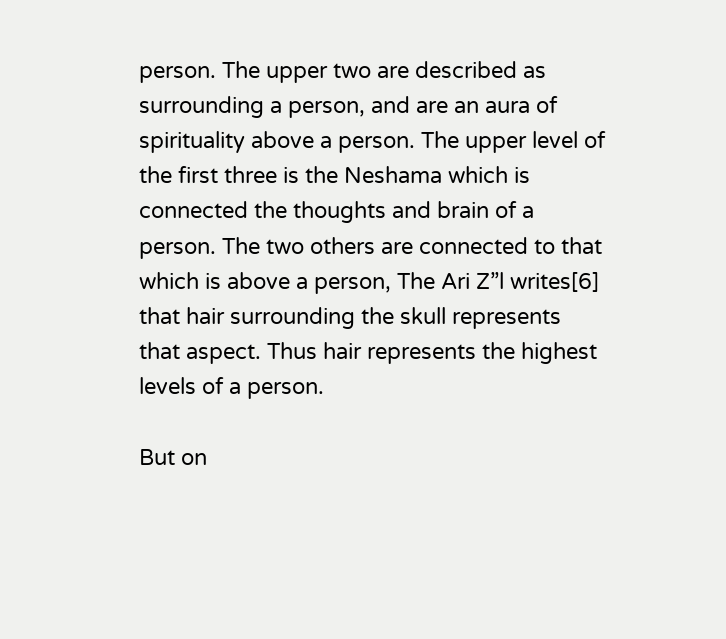person. The upper two are described as surrounding a person, and are an aura of spirituality above a person. The upper level of the first three is the Neshama which is connected the thoughts and brain of a person. The two others are connected to that which is above a person, The Ari Z”l writes[6] that hair surrounding the skull represents that aspect. Thus hair represents the highest levels of a person.

But on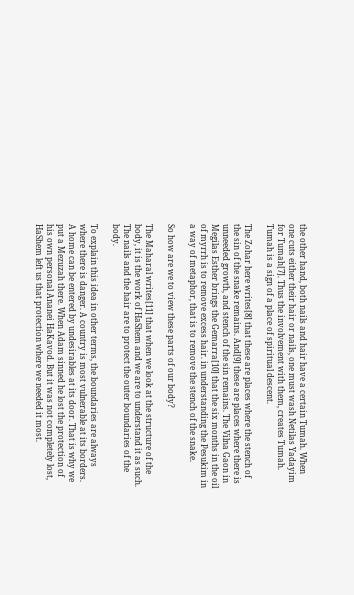the other hand, both nails and hair have a certain Tumah. When one cuts either their hair or nails, one must wash Netilas Yadayim for Tumah[7]. Thus the involvement with them, creates Tumah. Tumah is a sign of a place of spiritual descent.

The Zohar here writes[8] that these are places where the stench of the sin of the snake remains. And[9] these are places where there is unneeded growth, and stench of the sin remains. The Vilna Gaon in Megilas Esther brings the Gemarra[10] that the six months in the oil of myrrh is to remove excess hair. in understanding the Pesukim in a way of metaphor, that is to remove the stench of the snake.

So how are we to view these parts of our body?

The Maharal writes[11] that when we look at the structure of the body, it is the work of HaShem and we are to understand it as such. The nails and the hair are to protect the outer boundaries of the body.

To explain this idea in other terms, the boundaries are always where there is danger. A country is most vulnerable at its borders. A home can be entered by undesirables at its door. That is why we put a Mezuzah there. When Adam sinned he lost the protection of his own personal Ananei HaKavod. But it was not completely lost, HaShem left us that protection where we needed it most.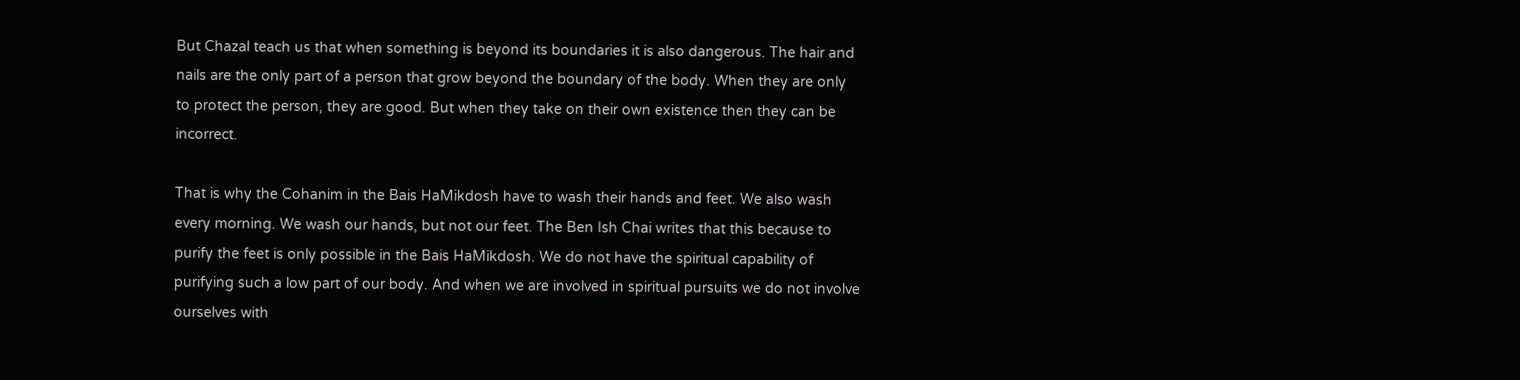But Chazal teach us that when something is beyond its boundaries it is also dangerous. The hair and nails are the only part of a person that grow beyond the boundary of the body. When they are only to protect the person, they are good. But when they take on their own existence then they can be incorrect.

That is why the Cohanim in the Bais HaMikdosh have to wash their hands and feet. We also wash every morning. We wash our hands, but not our feet. The Ben Ish Chai writes that this because to purify the feet is only possible in the Bais HaMikdosh. We do not have the spiritual capability of purifying such a low part of our body. And when we are involved in spiritual pursuits we do not involve ourselves with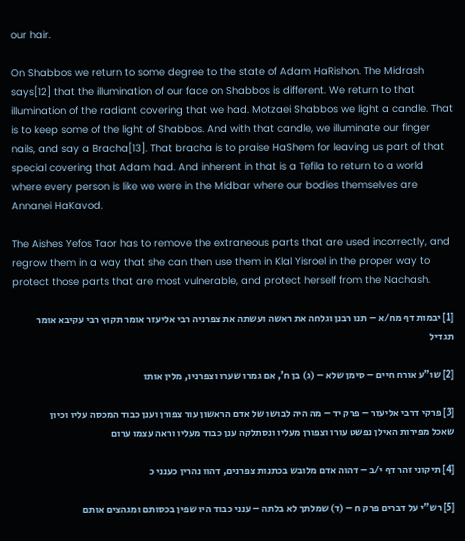our hair.

On Shabbos we return to some degree to the state of Adam HaRishon. The Midrash says[12] that the illumination of our face on Shabbos is different. We return to that illumination of the radiant covering that we had. Motzaei Shabbos we light a candle. That is to keep some of the light of Shabbos. And with that candle, we illuminate our finger nails, and say a Bracha[13]. That bracha is to praise HaShem for leaving us part of that special covering that Adam had. And inherent in that is a Tefila to return to a world where every person is like we were in the Midbar where our bodies themselves are Annanei HaKavod.

The Aishes Yefos Taor has to remove the extraneous parts that are used incorrectly, and regrow them in a way that she can then use them in Klal Yisroel in the proper way to protect those parts that are most vulnerable, and protect herself from the Nachash.

[1] יבמות דף מח/א – תנו רבנן וגלחה את ראשה ועשתה את צפרניה רבי אליעזר אומר תקוץ רבי עקיבא אומר תגדיל

[2] שו”ע אורח חיים – סימן שלא – (ג) בן ח’, אם גמרו שערו וצפרניו, מלין אותו

[3] פרקי דרבי אליעזר – פרק יד – מה היה לבושו של אדם הראשון עור צפורן וענן כבוד המכסה עליו וכיון שאכל מפירות האילן נפשט עורו וצפורן מעליו ונסתלקה ענן כבוד מעליו וראה עצמו ערום

[4] תיקוני זהר דף י/ב – דהוה אדם מלובש בכתנות צפרנים, דהוו נהרין כענני כ

[5] רש”י על דברים פרק ח – (ד) שמלתך לא בלתה – ענני כבוד היו שפין בכסותם ומגהצים אותם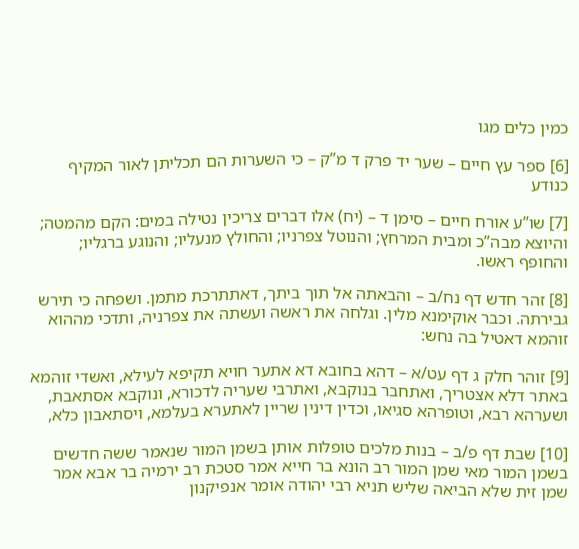כמין כלים מגו

[6] ספר עץ חיים – שער יד פרק ד מ”ק – כי השערות הם תכליתן לאור המקיף כנודע

[7] שו”ע אורח חיים – סימן ד – (יח) אלו דברים צריכין נטילה במים: הקם מהמטה; והיוצא מבה”כ ומבית המרחץ; והנוטל צפרניו; והחולץ מנעליו; והנוגע ברגליו; והחופף ראשו.

[8] זהר חדש דף נח/ב – והבאתה אל תוך ביתך, דאתתרכת מתמן. ושפחה כי תירש גבירתה. וכבר אוקימנא מלין. וגלחה את ראשה ועשתה את צפרניה, ותדכי מההוא זוהמא דאטיל בה נחש:

[9] זוהר חלק ג דף עט/א – דהא בחובא דא אתער חויא תקיפא לעילא, ואשדי זוהמא באתר דלא אצטריך, ואתחבר בנוקבא, ואתרבי שעריה לדכורא, ונוקבא אסתאבת, ושערהא רבא, וטופרהא סגיאו, וכדין דינין שריין לאתערא בעלמא, ויסתאבון כלא,

[10] שבת דף פ/ב – בנות מלכים טופלות אותן בשמן המור שנאמר ששה חדשים בשמן המור מאי שמן המור רב הונא בר חייא אמר סטכת רב ירמיה בר אבא אמר שמן זית שלא הביאה שליש תניא רבי יהודה אומר אנפיקנון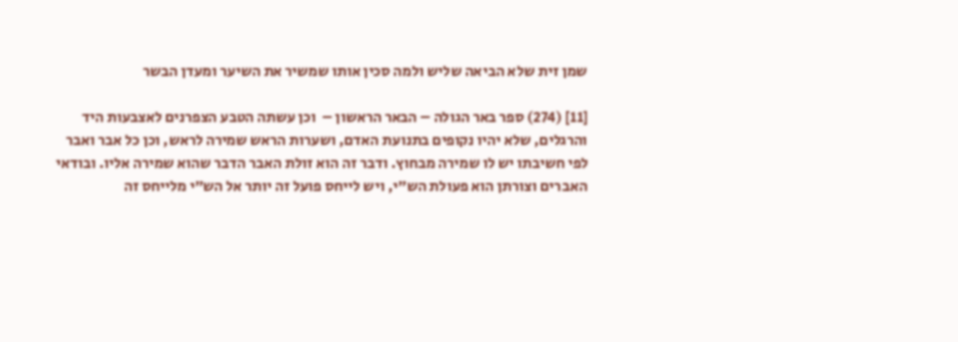שמן זית שלא הביאה שליש ולמה סכין אותו שמשיר את השיער ומעדן הבשר

[11] (274) ספר באר הגולה – הבאר הראשון –  וכן עשתה הטבע הצפרנים לאצבעות היד והרגלים, שלא יהיו נקופים בתנועת האדם, ושערות הראש שמירה לראש, וכן כל אבר ואבר לפי חשיבתו יש לו שמירה מבחוץ. ודבר זה הוא זולת האבר הדבר שהוא שמירה אליו. ובודאי האברים וצורתן הוא פעולת הש”י, ויש לייחס פועל זה יותר אל הש”י מלייחס זה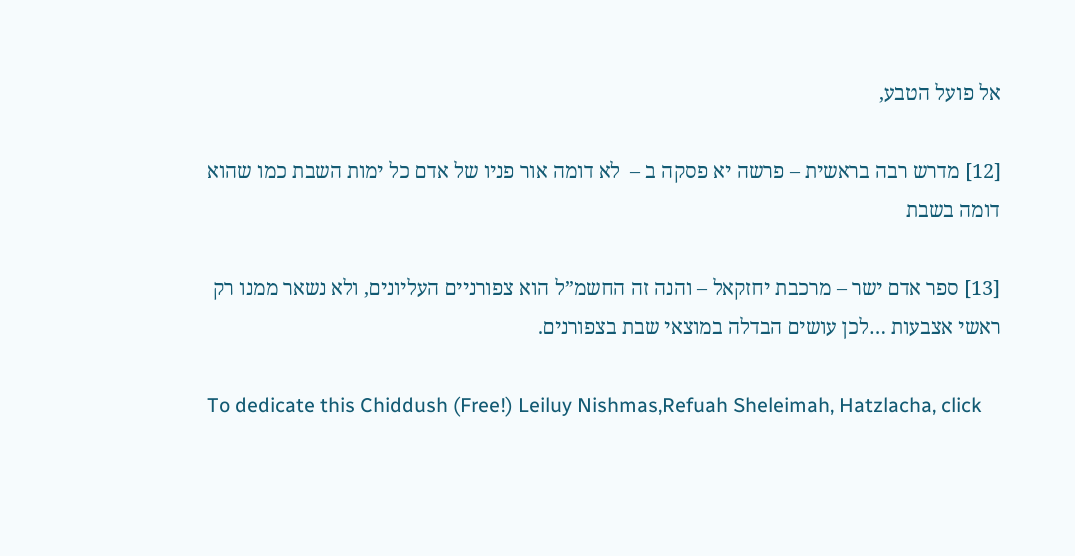אל פועל הטבע,

[12] מדרש רבה בראשית – פרשה יא פסקה ב –  לא דומה אור פניו של אדם כל ימות השבת כמו שהוא דומה בשבת

[13] ספר אדם ישר – מרכבת יחזקאל – והנה זה החשמ”ל הוא צפורניים העליונים, ולא נשאר ממנו רק ראשי אצבעות …לכן עושים הבדלה במוצאי שבת בצפורנים.

To dedicate this Chiddush (Free!) Leiluy Nishmas,Refuah Sheleimah, Hatzlacha, click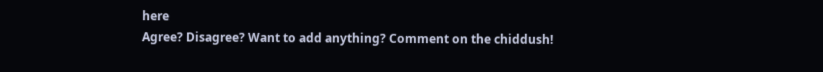here
Agree? Disagree? Want to add anything? Comment on the chiddush!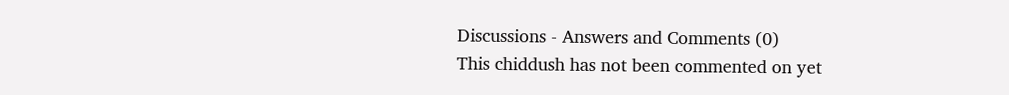Discussions - Answers and Comments (0)
This chiddush has not been commented on yet